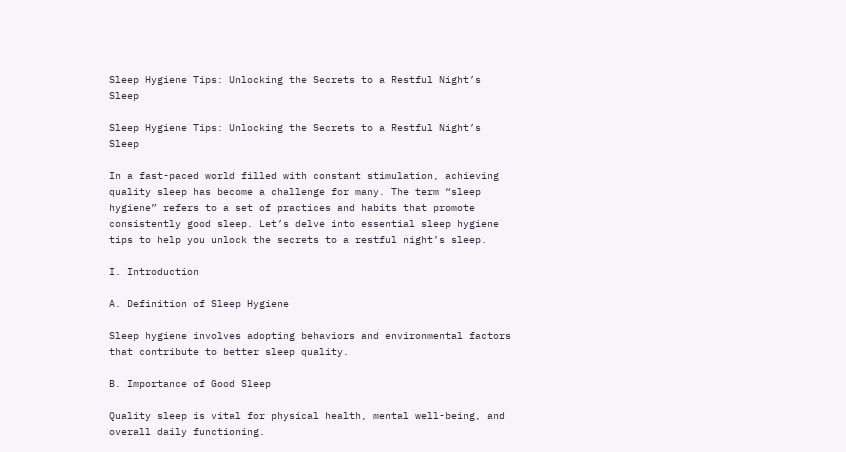Sleep Hygiene Tips: Unlocking the Secrets to a Restful Night’s Sleep

Sleep Hygiene Tips: Unlocking the Secrets to a Restful Night’s Sleep

In a fast-paced world filled with constant stimulation, achieving quality sleep has become a challenge for many. The term “sleep hygiene” refers to a set of practices and habits that promote consistently good sleep. Let’s delve into essential sleep hygiene tips to help you unlock the secrets to a restful night’s sleep.

I. Introduction

A. Definition of Sleep Hygiene

Sleep hygiene involves adopting behaviors and environmental factors that contribute to better sleep quality.

B. Importance of Good Sleep

Quality sleep is vital for physical health, mental well-being, and overall daily functioning.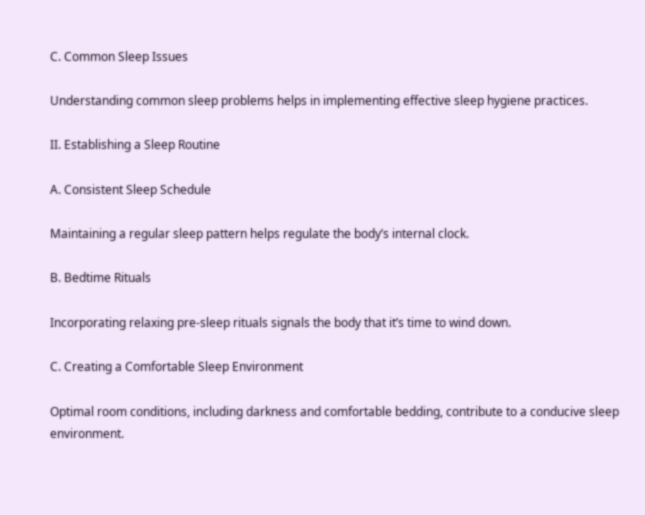C. Common Sleep Issues

Understanding common sleep problems helps in implementing effective sleep hygiene practices.

II. Establishing a Sleep Routine

A. Consistent Sleep Schedule

Maintaining a regular sleep pattern helps regulate the body’s internal clock.

B. Bedtime Rituals

Incorporating relaxing pre-sleep rituals signals the body that it’s time to wind down.

C. Creating a Comfortable Sleep Environment

Optimal room conditions, including darkness and comfortable bedding, contribute to a conducive sleep environment.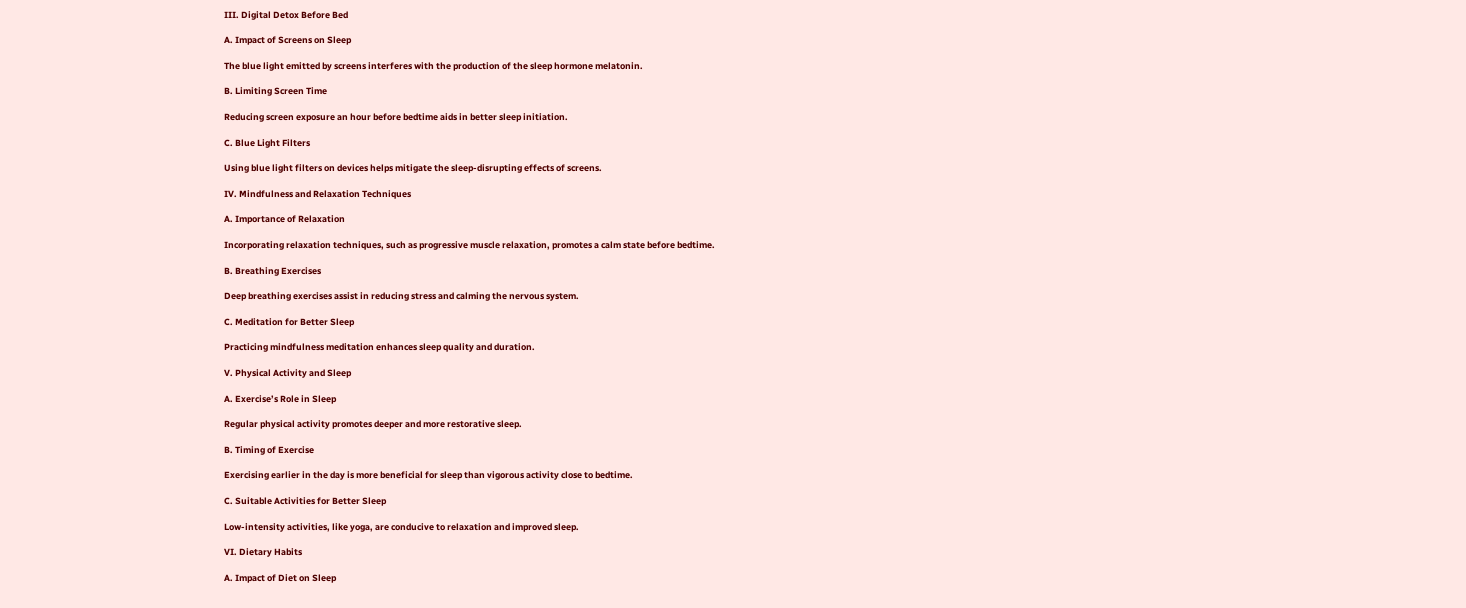III. Digital Detox Before Bed

A. Impact of Screens on Sleep

The blue light emitted by screens interferes with the production of the sleep hormone melatonin.

B. Limiting Screen Time

Reducing screen exposure an hour before bedtime aids in better sleep initiation.

C. Blue Light Filters

Using blue light filters on devices helps mitigate the sleep-disrupting effects of screens.

IV. Mindfulness and Relaxation Techniques

A. Importance of Relaxation

Incorporating relaxation techniques, such as progressive muscle relaxation, promotes a calm state before bedtime.

B. Breathing Exercises

Deep breathing exercises assist in reducing stress and calming the nervous system.

C. Meditation for Better Sleep

Practicing mindfulness meditation enhances sleep quality and duration.

V. Physical Activity and Sleep

A. Exercise’s Role in Sleep

Regular physical activity promotes deeper and more restorative sleep.

B. Timing of Exercise

Exercising earlier in the day is more beneficial for sleep than vigorous activity close to bedtime.

C. Suitable Activities for Better Sleep

Low-intensity activities, like yoga, are conducive to relaxation and improved sleep.

VI. Dietary Habits

A. Impact of Diet on Sleep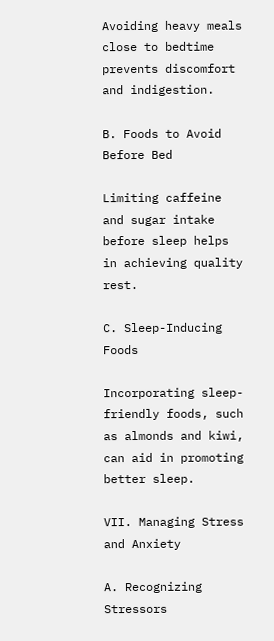Avoiding heavy meals close to bedtime prevents discomfort and indigestion.

B. Foods to Avoid Before Bed

Limiting caffeine and sugar intake before sleep helps in achieving quality rest.

C. Sleep-Inducing Foods

Incorporating sleep-friendly foods, such as almonds and kiwi, can aid in promoting better sleep.

VII. Managing Stress and Anxiety

A. Recognizing Stressors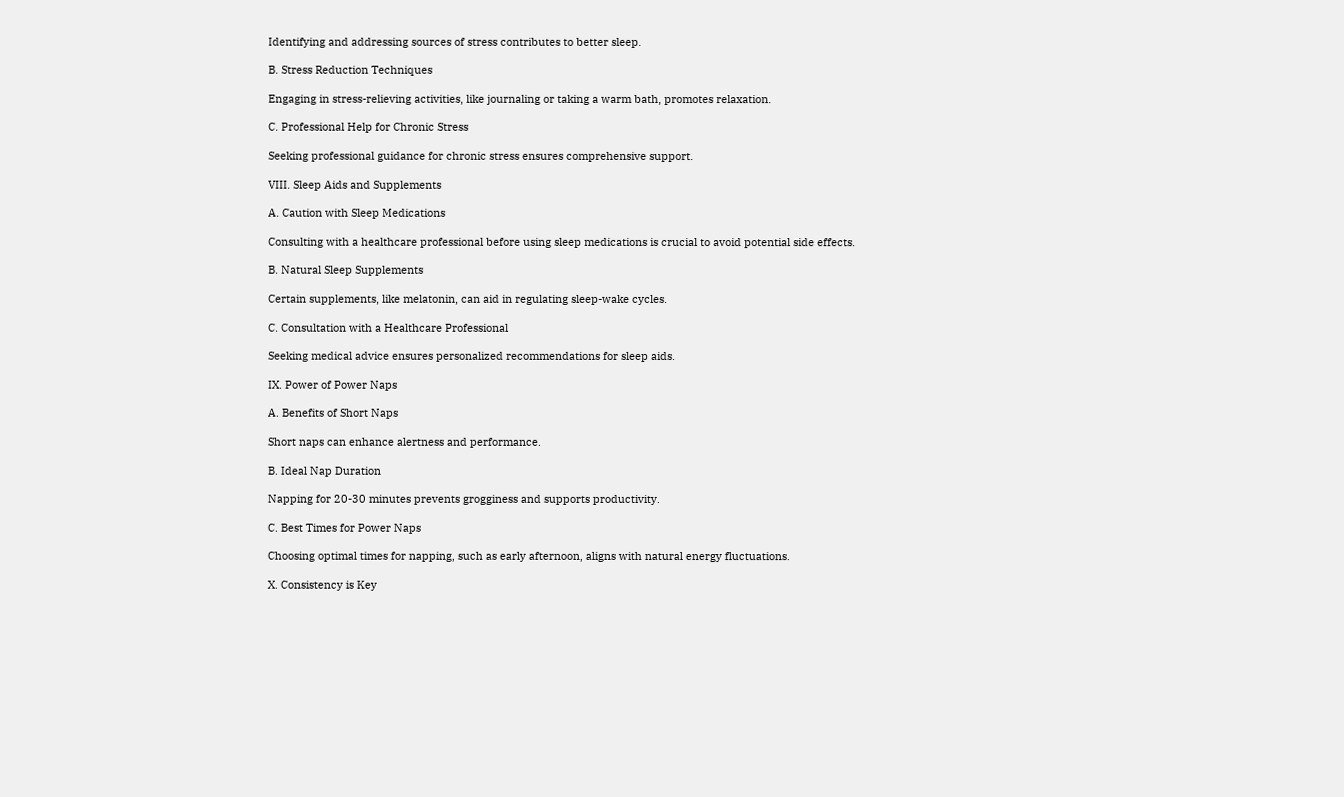Identifying and addressing sources of stress contributes to better sleep.

B. Stress Reduction Techniques

Engaging in stress-relieving activities, like journaling or taking a warm bath, promotes relaxation.

C. Professional Help for Chronic Stress

Seeking professional guidance for chronic stress ensures comprehensive support.

VIII. Sleep Aids and Supplements

A. Caution with Sleep Medications

Consulting with a healthcare professional before using sleep medications is crucial to avoid potential side effects.

B. Natural Sleep Supplements

Certain supplements, like melatonin, can aid in regulating sleep-wake cycles.

C. Consultation with a Healthcare Professional

Seeking medical advice ensures personalized recommendations for sleep aids.

IX. Power of Power Naps

A. Benefits of Short Naps

Short naps can enhance alertness and performance.

B. Ideal Nap Duration

Napping for 20-30 minutes prevents grogginess and supports productivity.

C. Best Times for Power Naps

Choosing optimal times for napping, such as early afternoon, aligns with natural energy fluctuations.

X. Consistency is Key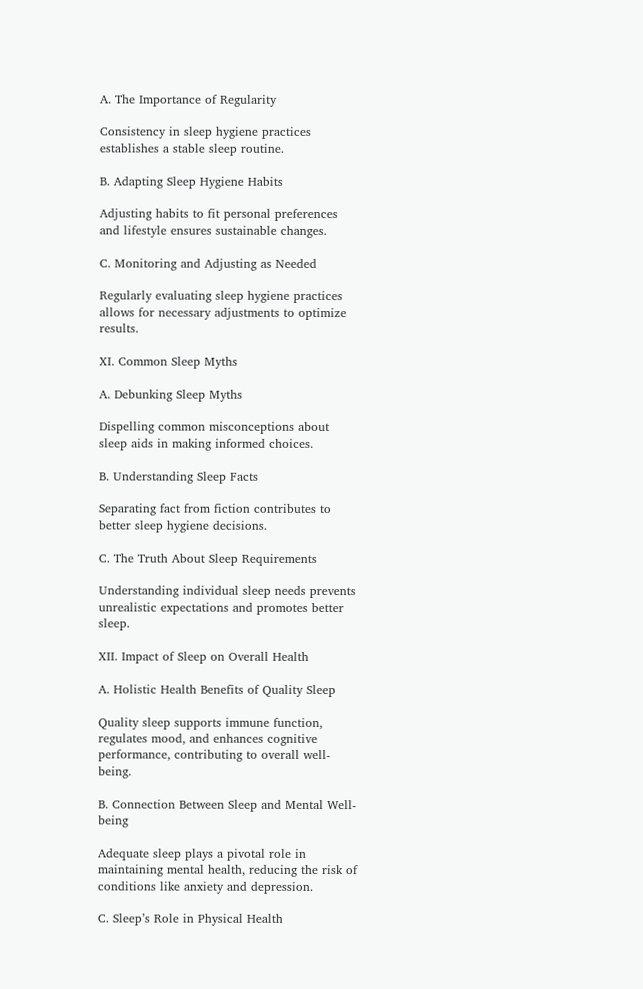A. The Importance of Regularity

Consistency in sleep hygiene practices establishes a stable sleep routine.

B. Adapting Sleep Hygiene Habits

Adjusting habits to fit personal preferences and lifestyle ensures sustainable changes.

C. Monitoring and Adjusting as Needed

Regularly evaluating sleep hygiene practices allows for necessary adjustments to optimize results.

XI. Common Sleep Myths

A. Debunking Sleep Myths

Dispelling common misconceptions about sleep aids in making informed choices.

B. Understanding Sleep Facts

Separating fact from fiction contributes to better sleep hygiene decisions.

C. The Truth About Sleep Requirements

Understanding individual sleep needs prevents unrealistic expectations and promotes better sleep.

XII. Impact of Sleep on Overall Health

A. Holistic Health Benefits of Quality Sleep

Quality sleep supports immune function, regulates mood, and enhances cognitive performance, contributing to overall well-being.

B. Connection Between Sleep and Mental Well-being

Adequate sleep plays a pivotal role in maintaining mental health, reducing the risk of conditions like anxiety and depression.

C. Sleep’s Role in Physical Health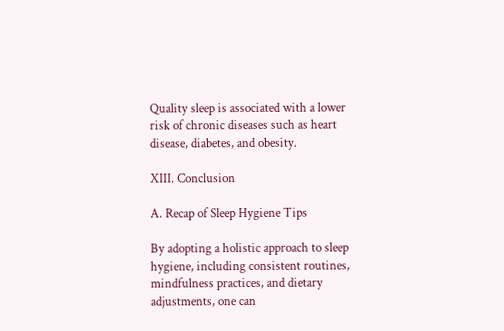Quality sleep is associated with a lower risk of chronic diseases such as heart disease, diabetes, and obesity.

XIII. Conclusion

A. Recap of Sleep Hygiene Tips

By adopting a holistic approach to sleep hygiene, including consistent routines, mindfulness practices, and dietary adjustments, one can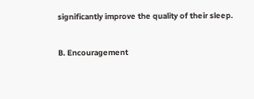significantly improve the quality of their sleep.

B. Encouragement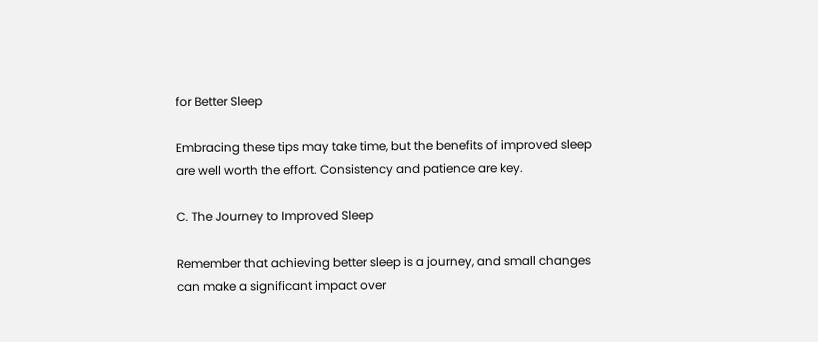for Better Sleep

Embracing these tips may take time, but the benefits of improved sleep are well worth the effort. Consistency and patience are key.

C. The Journey to Improved Sleep

Remember that achieving better sleep is a journey, and small changes can make a significant impact over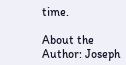time.

About the Author: Joseph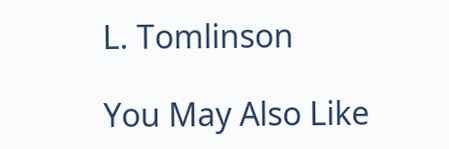L. Tomlinson

You May Also Like